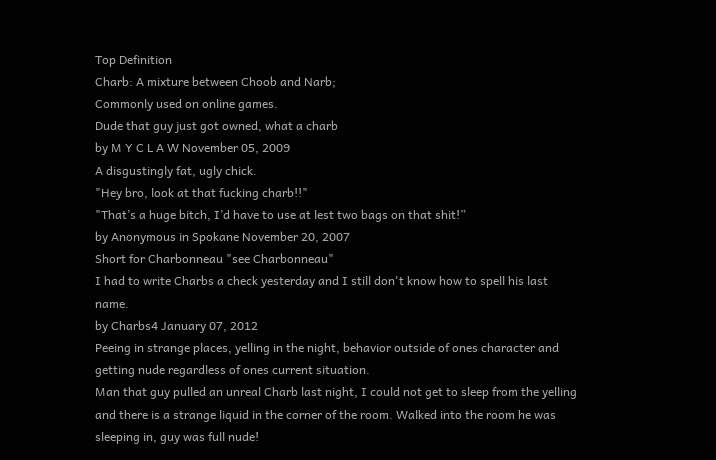Top Definition
Charb: A mixture between Choob and Narb;
Commonly used on online games.
Dude that guy just got owned, what a charb
by M Y C L A W November 05, 2009
A disgustingly fat, ugly chick.
"Hey bro, look at that fucking charb!!"
"That’s a huge bitch, I’d have to use at lest two bags on that shit!”
by Anonymous in Spokane November 20, 2007
Short for Charbonneau "see Charbonneau"
I had to write Charbs a check yesterday and I still don't know how to spell his last name.
by Charbs4 January 07, 2012
Peeing in strange places, yelling in the night, behavior outside of ones character and getting nude regardless of ones current situation.
Man that guy pulled an unreal Charb last night, I could not get to sleep from the yelling and there is a strange liquid in the corner of the room. Walked into the room he was sleeping in, guy was full nude!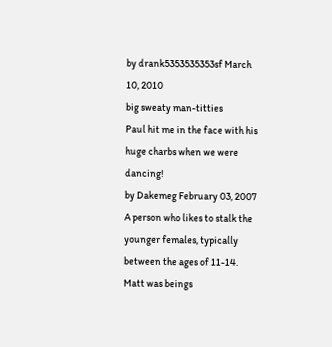by drank5353535353sf March 10, 2010
big sweaty man-titties
Paul hit me in the face with his huge charbs when we were dancing!
by Dakemeg February 03, 2007
A person who likes to stalk the younger females, typically between the ages of 11-14.
Matt was beings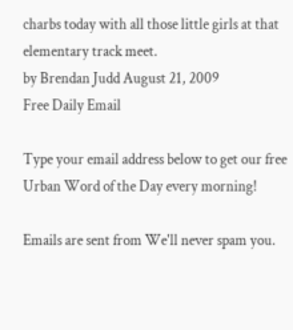charbs today with all those little girls at that elementary track meet.
by Brendan Judd August 21, 2009
Free Daily Email

Type your email address below to get our free Urban Word of the Day every morning!

Emails are sent from We'll never spam you.